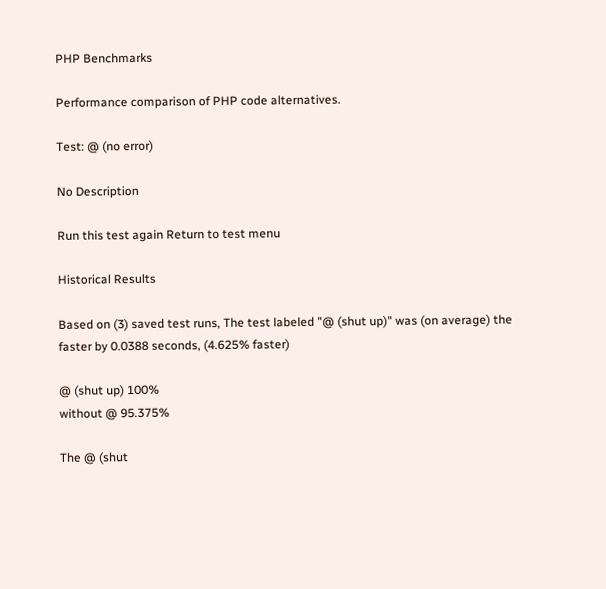PHP Benchmarks

Performance comparison of PHP code alternatives.

Test: @ (no error)

No Description

Run this test again Return to test menu

Historical Results

Based on (3) saved test runs, The test labeled "@ (shut up)" was (on average) the faster by 0.0388 seconds, (4.625% faster)

@ (shut up) 100%
without @ 95.375%

The @ (shut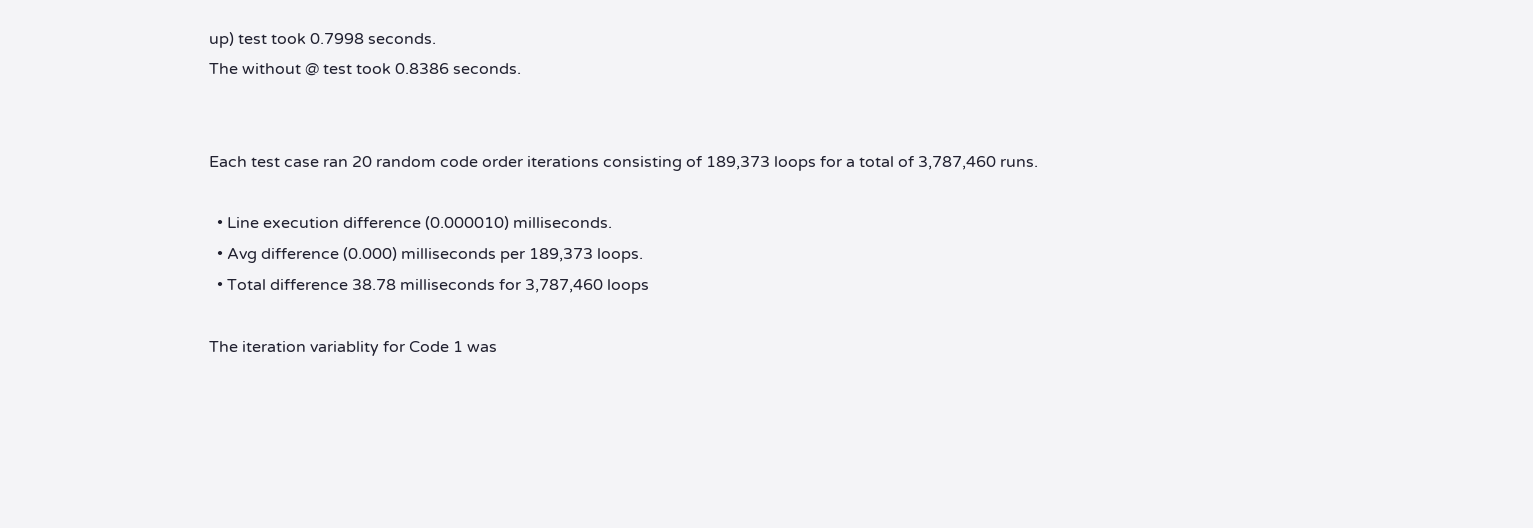up) test took 0.7998 seconds.
The without @ test took 0.8386 seconds.


Each test case ran 20 random code order iterations consisting of 189,373 loops for a total of 3,787,460 runs.

  • Line execution difference (0.000010) milliseconds.
  • Avg difference (0.000) milliseconds per 189,373 loops.
  • Total difference 38.78 milliseconds for 3,787,460 loops

The iteration variablity for Code 1 was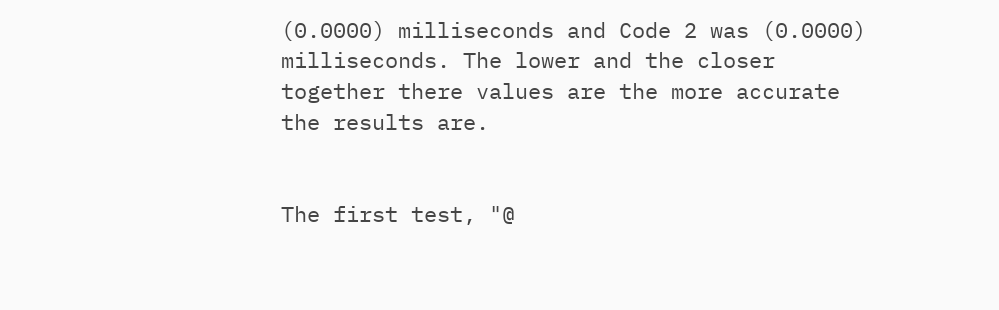(0.0000) milliseconds and Code 2 was (0.0000) milliseconds. The lower and the closer together there values are the more accurate the results are.


The first test, "@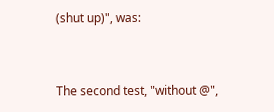(shut up)", was:


The second test, "without @",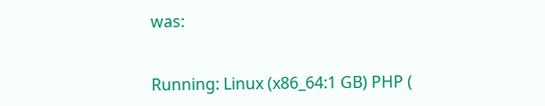was:


Running: Linux (x86_64:1 GB) PHP (